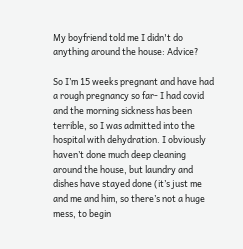My boyfriend told me I didn't do anything around the house: Advice?

So I’m 15 weeks pregnant and have had a rough pregnancy so far- I had covid and the morning sickness has been terrible, so I was admitted into the hospital with dehydration. I obviously haven’t done much deep cleaning around the house, but laundry and dishes have stayed done (it’s just me and me and him, so there’s not a huge mess, to begin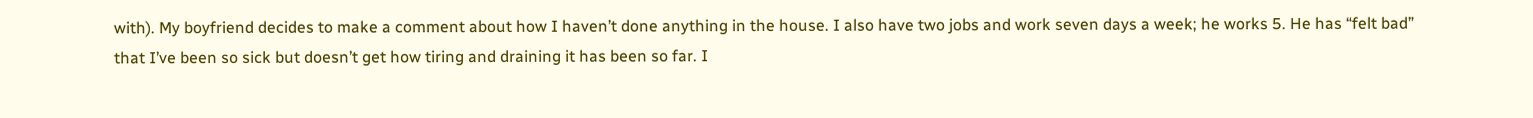with). My boyfriend decides to make a comment about how I haven’t done anything in the house. I also have two jobs and work seven days a week; he works 5. He has “felt bad” that I’ve been so sick but doesn’t get how tiring and draining it has been so far. I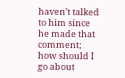haven’t talked to him since he made that comment; how should I go about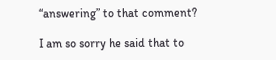“answering” to that comment?

I am so sorry he said that to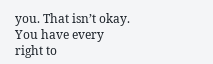you. That isn’t okay. You have every right to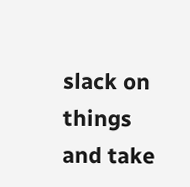slack on things and take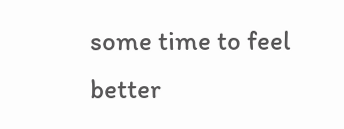some time to feel better